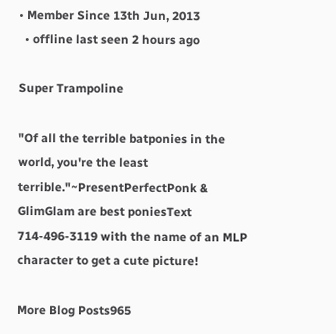• Member Since 13th Jun, 2013
  • offline last seen 2 hours ago

Super Trampoline

"Of all the terrible batponies in the world, you're the least terrible."~PresentPerfectPonk & GlimGlam are best poniesText 714-496-3119 with the name of an MLP character to get a cute picture!

More Blog Posts965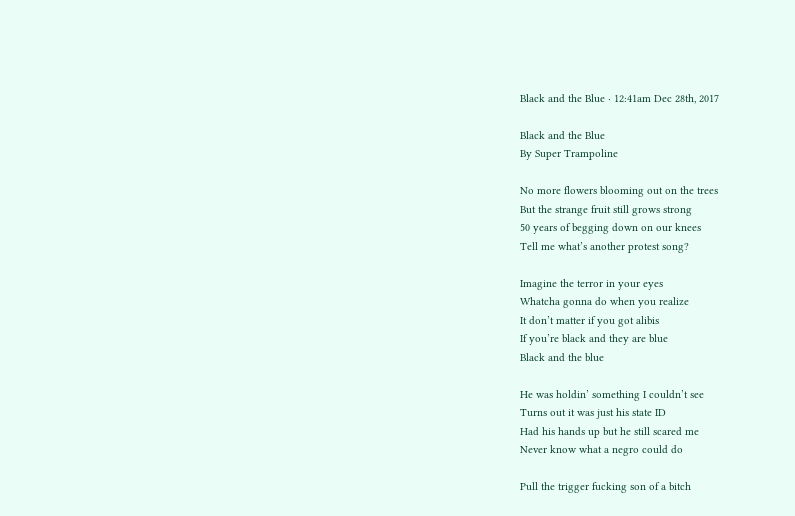Black and the Blue · 12:41am Dec 28th, 2017

Black and the Blue
By Super Trampoline

No more flowers blooming out on the trees
But the strange fruit still grows strong
50 years of begging down on our knees
Tell me what’s another protest song?

Imagine the terror in your eyes
Whatcha gonna do when you realize
It don’t matter if you got alibis
If you’re black and they are blue
Black and the blue

He was holdin’ something I couldn’t see
Turns out it was just his state ID
Had his hands up but he still scared me
Never know what a negro could do

Pull the trigger fucking son of a bitch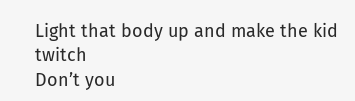Light that body up and make the kid twitch
Don’t you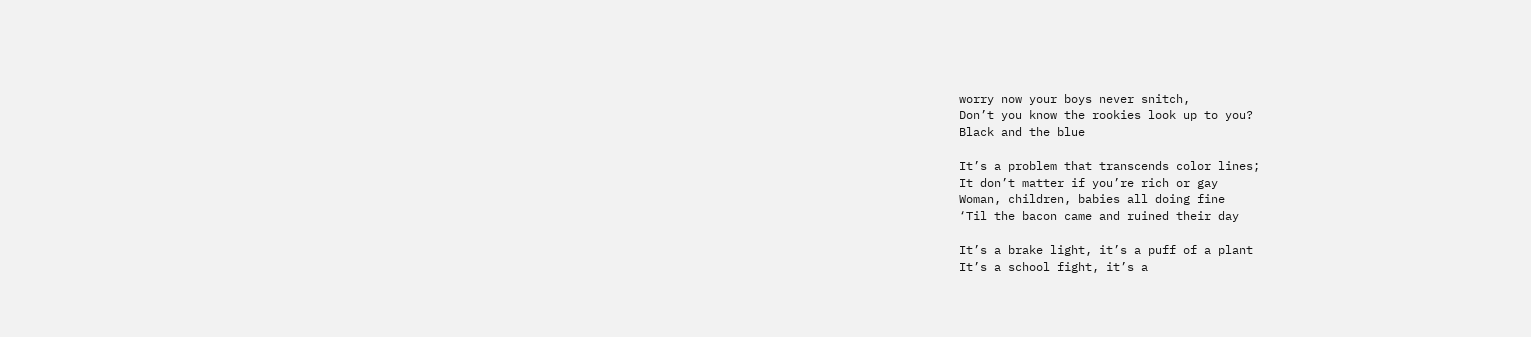worry now your boys never snitch,
Don’t you know the rookies look up to you?
Black and the blue

It’s a problem that transcends color lines;
It don’t matter if you’re rich or gay
Woman, children, babies all doing fine
‘Til the bacon came and ruined their day

It’s a brake light, it’s a puff of a plant
It’s a school fight, it’s a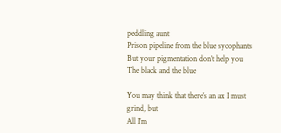peddling aunt
Prison pipeline from the blue sycophants
But your pigmentation don’t help you
The black and the blue

You may think that there’s an ax I must grind, but
All I’m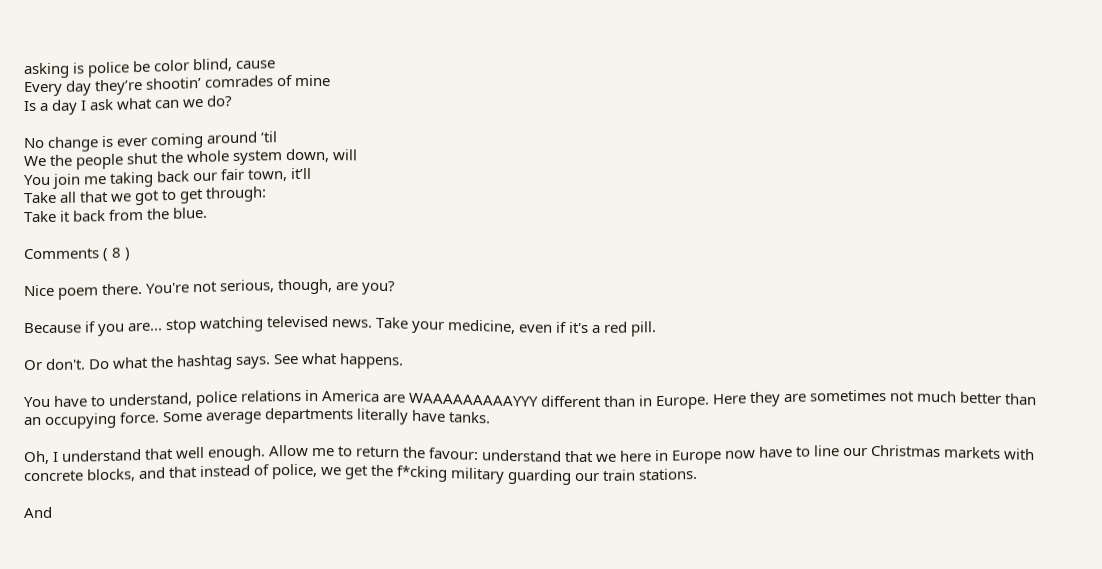asking is police be color blind, cause
Every day they’re shootin’ comrades of mine
Is a day I ask what can we do?

No change is ever coming around ‘til
We the people shut the whole system down, will
You join me taking back our fair town, it’ll
Take all that we got to get through:
Take it back from the blue.

Comments ( 8 )

Nice poem there. You're not serious, though, are you?

Because if you are... stop watching televised news. Take your medicine, even if it's a red pill.

Or don't. Do what the hashtag says. See what happens.

You have to understand, police relations in America are WAAAAAAAAAYYY different than in Europe. Here they are sometimes not much better than an occupying force. Some average departments literally have tanks.

Oh, I understand that well enough. Allow me to return the favour: understand that we here in Europe now have to line our Christmas markets with concrete blocks, and that instead of police, we get the f*cking military guarding our train stations.

And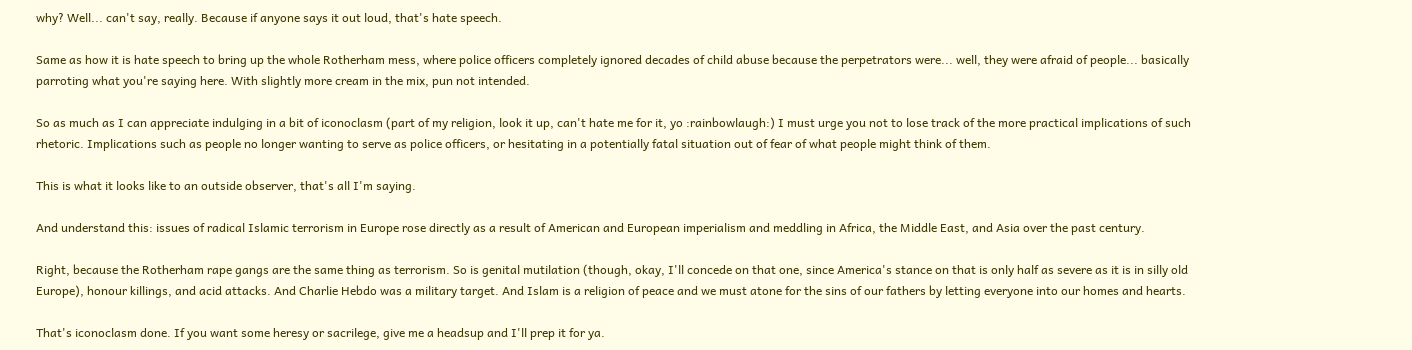why? Well... can't say, really. Because if anyone says it out loud, that's hate speech.

Same as how it is hate speech to bring up the whole Rotherham mess, where police officers completely ignored decades of child abuse because the perpetrators were... well, they were afraid of people... basically parroting what you're saying here. With slightly more cream in the mix, pun not intended.

So as much as I can appreciate indulging in a bit of iconoclasm (part of my religion, look it up, can't hate me for it, yo :rainbowlaugh:) I must urge you not to lose track of the more practical implications of such rhetoric. Implications such as people no longer wanting to serve as police officers, or hesitating in a potentially fatal situation out of fear of what people might think of them.

This is what it looks like to an outside observer, that's all I'm saying.

And understand this: issues of radical Islamic terrorism in Europe rose directly as a result of American and European imperialism and meddling in Africa, the Middle East, and Asia over the past century.

Right, because the Rotherham rape gangs are the same thing as terrorism. So is genital mutilation (though, okay, I'll concede on that one, since America's stance on that is only half as severe as it is in silly old Europe), honour killings, and acid attacks. And Charlie Hebdo was a military target. And Islam is a religion of peace and we must atone for the sins of our fathers by letting everyone into our homes and hearts.

That's iconoclasm done. If you want some heresy or sacrilege, give me a headsup and I'll prep it for ya.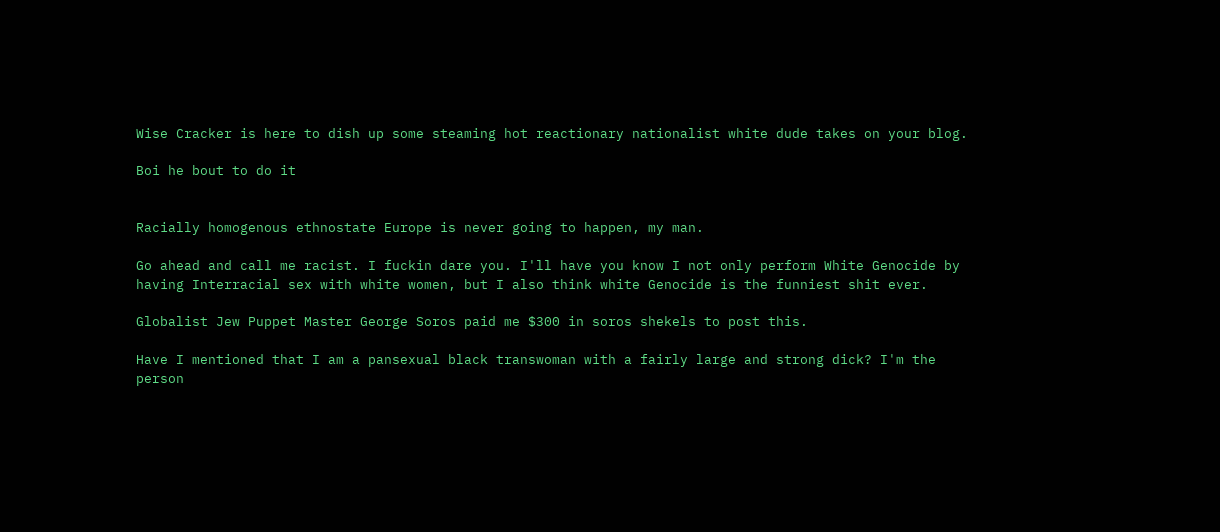Wise Cracker is here to dish up some steaming hot reactionary nationalist white dude takes on your blog.

Boi he bout to do it


Racially homogenous ethnostate Europe is never going to happen, my man.

Go ahead and call me racist. I fuckin dare you. I'll have you know I not only perform White Genocide by having Interracial sex with white women, but I also think white Genocide is the funniest shit ever.

Globalist Jew Puppet Master George Soros paid me $300 in soros shekels to post this.

Have I mentioned that I am a pansexual black transwoman with a fairly large and strong dick? I'm the person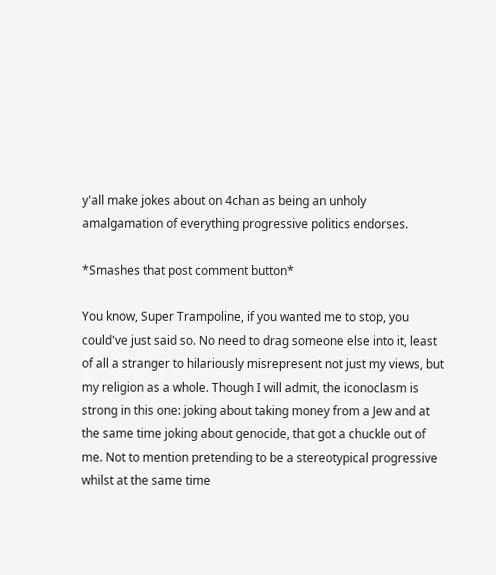y'all make jokes about on 4chan as being an unholy amalgamation of everything progressive politics endorses.

*Smashes that post comment button*

You know, Super Trampoline, if you wanted me to stop, you could've just said so. No need to drag someone else into it, least of all a stranger to hilariously misrepresent not just my views, but my religion as a whole. Though I will admit, the iconoclasm is strong in this one: joking about taking money from a Jew and at the same time joking about genocide, that got a chuckle out of me. Not to mention pretending to be a stereotypical progressive whilst at the same time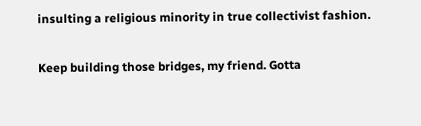insulting a religious minority in true collectivist fashion.

Keep building those bridges, my friend. Gotta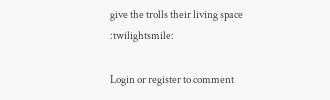give the trolls their living space :twilightsmile:

Login or register to comment